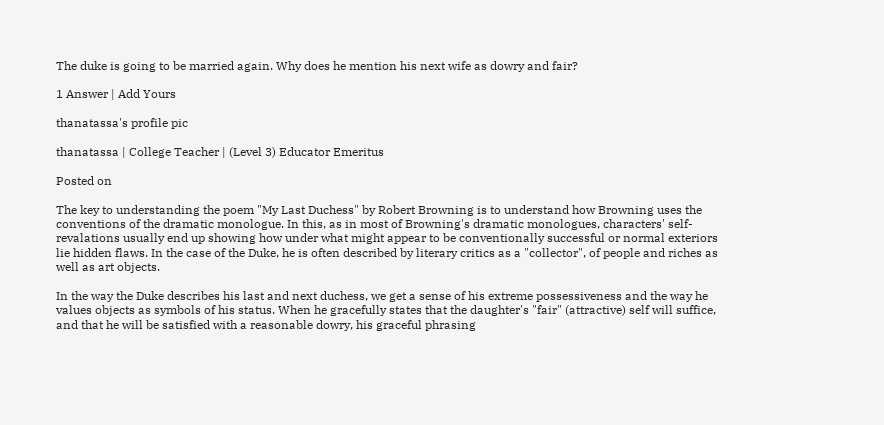The duke is going to be married again. Why does he mention his next wife as dowry and fair?

1 Answer | Add Yours

thanatassa's profile pic

thanatassa | College Teacher | (Level 3) Educator Emeritus

Posted on

The key to understanding the poem "My Last Duchess" by Robert Browning is to understand how Browning uses the conventions of the dramatic monologue. In this, as in most of Browning's dramatic monologues, characters' self-revalations usually end up showing how under what might appear to be conventionally successful or normal exteriors lie hidden flaws. In the case of the Duke, he is often described by literary critics as a "collector", of people and riches as well as art objects.

In the way the Duke describes his last and next duchess, we get a sense of his extreme possessiveness and the way he values objects as symbols of his status. When he gracefully states that the daughter's "fair" (attractive) self will suffice, and that he will be satisfied with a reasonable dowry, his graceful phrasing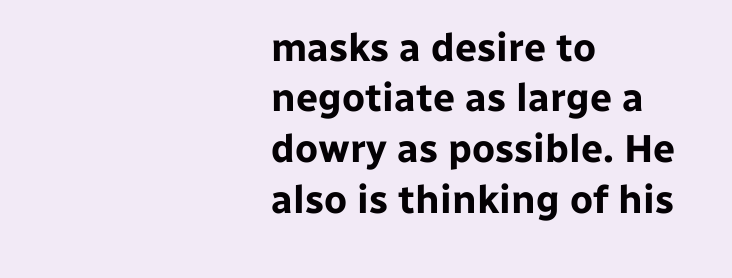masks a desire to negotiate as large a dowry as possible. He also is thinking of his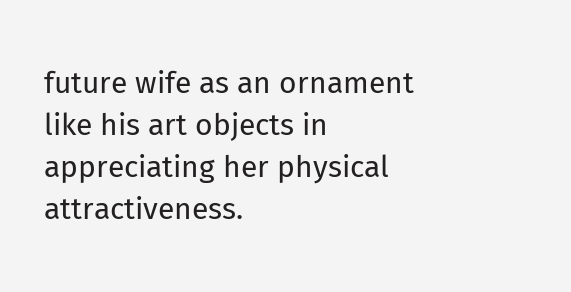future wife as an ornament like his art objects in appreciating her physical attractiveness.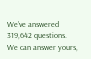We’ve answered 319,642 questions. We can answer yours,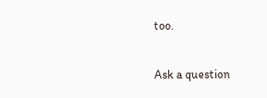too.

Ask a question